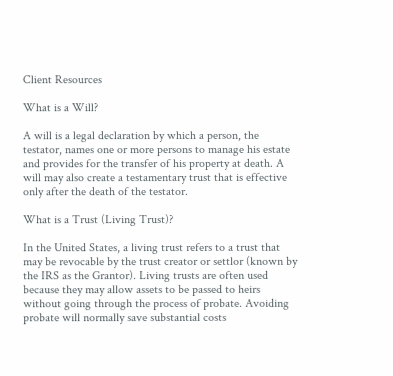Client Resources

What is a Will?

A will is a legal declaration by which a person, the testator, names one or more persons to manage his estate and provides for the transfer of his property at death. A will may also create a testamentary trust that is effective only after the death of the testator.

What is a Trust (Living Trust)?

In the United States, a living trust refers to a trust that may be revocable by the trust creator or settlor (known by the IRS as the Grantor). Living trusts are often used because they may allow assets to be passed to heirs without going through the process of probate. Avoiding probate will normally save substantial costs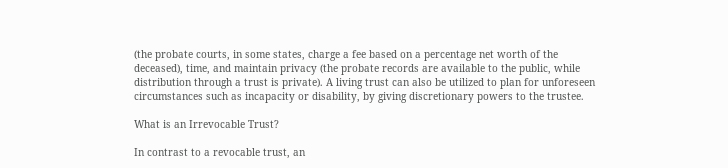(the probate courts, in some states, charge a fee based on a percentage net worth of the deceased), time, and maintain privacy (the probate records are available to the public, while distribution through a trust is private). A living trust can also be utilized to plan for unforeseen circumstances such as incapacity or disability, by giving discretionary powers to the trustee.

What is an Irrevocable Trust?

In contrast to a revocable trust, an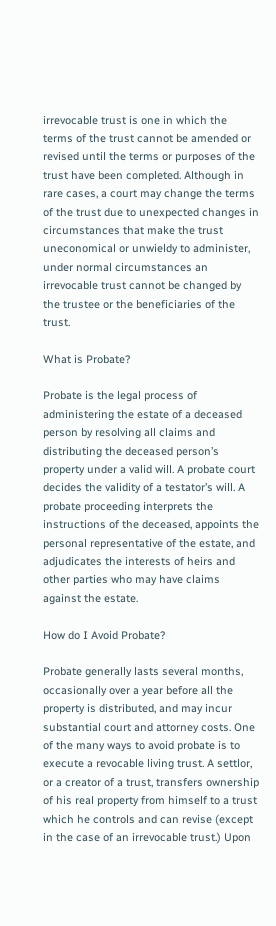irrevocable trust is one in which the terms of the trust cannot be amended or revised until the terms or purposes of the trust have been completed. Although in rare cases, a court may change the terms of the trust due to unexpected changes in circumstances that make the trust uneconomical or unwieldy to administer, under normal circumstances an irrevocable trust cannot be changed by the trustee or the beneficiaries of the trust.

What is Probate?

Probate is the legal process of administering the estate of a deceased person by resolving all claims and distributing the deceased person’s property under a valid will. A probate court decides the validity of a testator’s will. A probate proceeding interprets the instructions of the deceased, appoints the personal representative of the estate, and adjudicates the interests of heirs and other parties who may have claims against the estate.

How do I Avoid Probate?

Probate generally lasts several months, occasionally over a year before all the property is distributed, and may incur substantial court and attorney costs. One of the many ways to avoid probate is to execute a revocable living trust. A settlor, or a creator of a trust, transfers ownership of his real property from himself to a trust which he controls and can revise (except in the case of an irrevocable trust.) Upon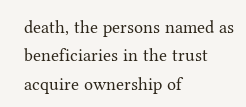death, the persons named as beneficiaries in the trust acquire ownership of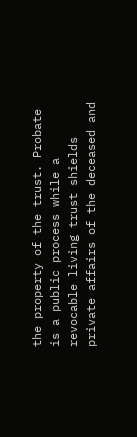the property of the trust. Probate is a public process while a revocable living trust shields private affairs of the deceased and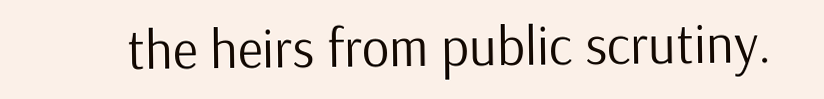the heirs from public scrutiny.